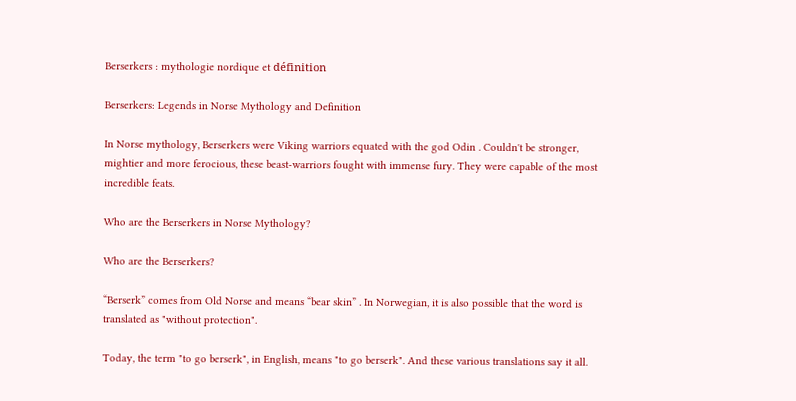Berserkers : mythologie nordique et définition

Berserkers: Legends in Norse Mythology and Definition

In Norse mythology, Berserkers were Viking warriors equated with the god Odin . Couldn't be stronger, mightier and more ferocious, these beast-warriors fought with immense fury. They were capable of the most incredible feats.

Who are the Berserkers in Norse Mythology?

Who are the Berserkers?

“Berserk” comes from Old Norse and means “bear skin” . In Norwegian, it is also possible that the word is translated as "without protection".

Today, the term "to go berserk", in English, means "to go berserk". And these various translations say it all.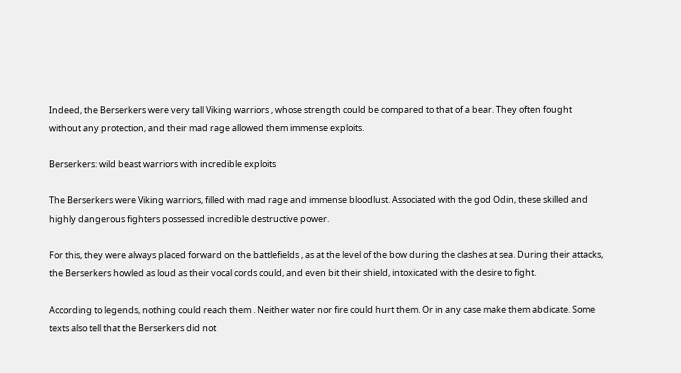Indeed, the Berserkers were very tall Viking warriors , whose strength could be compared to that of a bear. They often fought without any protection, and their mad rage allowed them immense exploits.

Berserkers: wild beast warriors with incredible exploits

The Berserkers were Viking warriors, filled with mad rage and immense bloodlust. Associated with the god Odin, these skilled and highly dangerous fighters possessed incredible destructive power.

For this, they were always placed forward on the battlefields , as at the level of the bow during the clashes at sea. During their attacks, the Berserkers howled as loud as their vocal cords could, and even bit their shield, intoxicated with the desire to fight.

According to legends, nothing could reach them . Neither water nor fire could hurt them. Or in any case make them abdicate. Some texts also tell that the Berserkers did not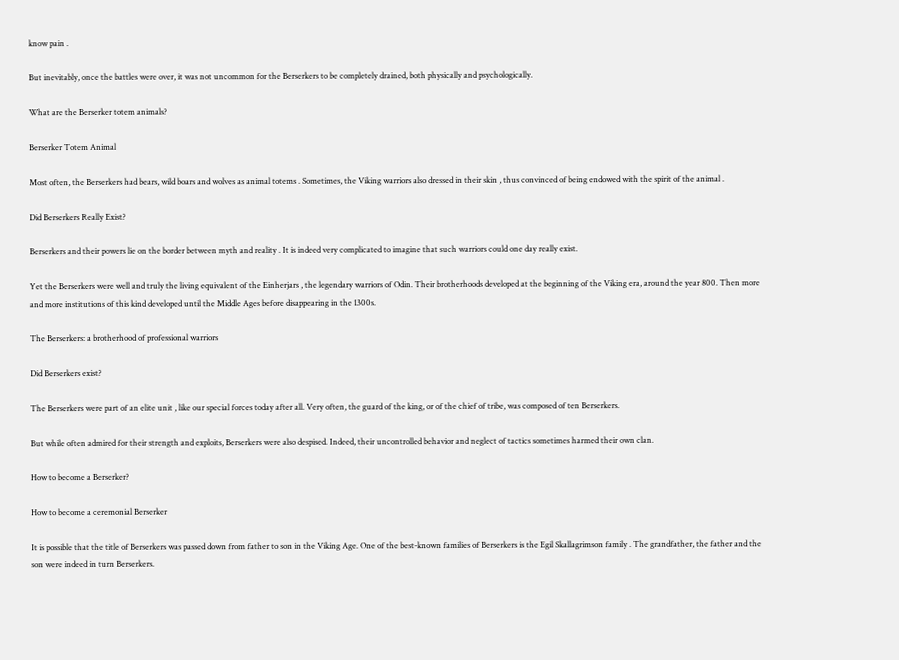know pain .

But inevitably, once the battles were over, it was not uncommon for the Berserkers to be completely drained, both physically and psychologically.

What are the Berserker totem animals?

Berserker Totem Animal

Most often, the Berserkers had bears, wild boars and wolves as animal totems . Sometimes, the Viking warriors also dressed in their skin , thus convinced of being endowed with the spirit of the animal .

Did Berserkers Really Exist?

Berserkers and their powers lie on the border between myth and reality . It is indeed very complicated to imagine that such warriors could one day really exist.

Yet the Berserkers were well and truly the living equivalent of the Einherjars , the legendary warriors of Odin. Their brotherhoods developed at the beginning of the Viking era, around the year 800. Then more and more institutions of this kind developed until the Middle Ages before disappearing in the 1300s.

The Berserkers: a brotherhood of professional warriors

Did Berserkers exist?

The Berserkers were part of an elite unit , like our special forces today after all. Very often, the guard of the king, or of the chief of tribe, was composed of ten Berserkers.

But while often admired for their strength and exploits, Berserkers were also despised. Indeed, their uncontrolled behavior and neglect of tactics sometimes harmed their own clan.

How to become a Berserker?

How to become a ceremonial Berserker

It is possible that the title of Berserkers was passed down from father to son in the Viking Age. One of the best-known families of Berserkers is the Egil Skallagrimson family . The grandfather, the father and the son were indeed in turn Berserkers.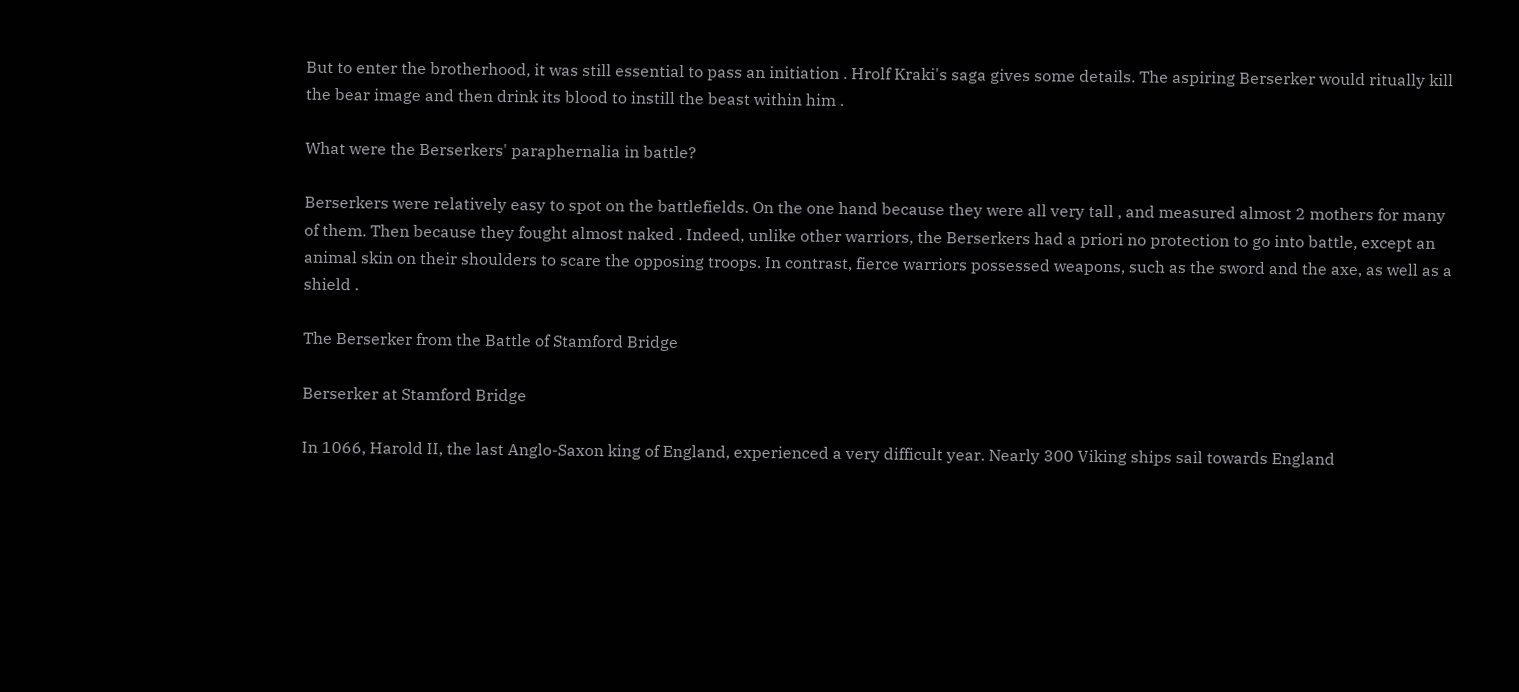But to enter the brotherhood, it was still essential to pass an initiation . Hrolf Kraki's saga gives some details. The aspiring Berserker would ritually kill the bear image and then drink its blood to instill the beast within him .

What were the Berserkers' paraphernalia in battle?

Berserkers were relatively easy to spot on the battlefields. On the one hand because they were all very tall , and measured almost 2 mothers for many of them. Then because they fought almost naked . Indeed, unlike other warriors, the Berserkers had a priori no protection to go into battle, except an animal skin on their shoulders to scare the opposing troops. In contrast, fierce warriors possessed weapons, such as the sword and the axe, as well as a shield .

The Berserker from the Battle of Stamford Bridge

Berserker at Stamford Bridge

In 1066, Harold II, the last Anglo-Saxon king of England, experienced a very difficult year. Nearly 300 Viking ships sail towards England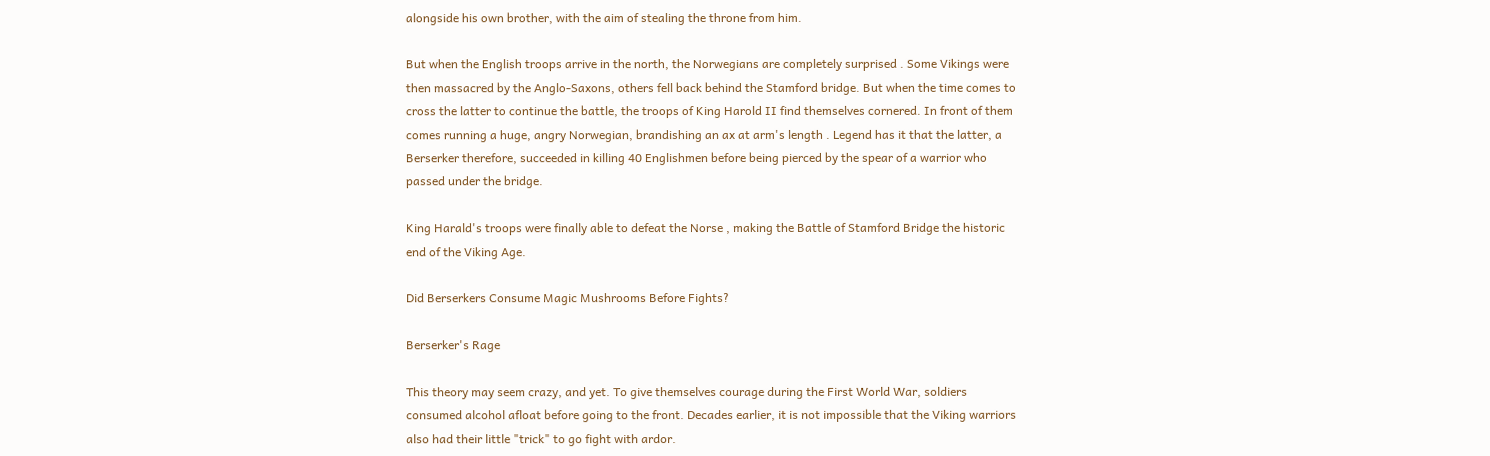alongside his own brother, with the aim of stealing the throne from him.

But when the English troops arrive in the north, the Norwegians are completely surprised . Some Vikings were then massacred by the Anglo-Saxons, others fell back behind the Stamford bridge. But when the time comes to cross the latter to continue the battle, the troops of King Harold II find themselves cornered. In front of them comes running a huge, angry Norwegian, brandishing an ax at arm's length . Legend has it that the latter, a Berserker therefore, succeeded in killing 40 Englishmen before being pierced by the spear of a warrior who passed under the bridge.

King Harald's troops were finally able to defeat the Norse , making the Battle of Stamford Bridge the historic end of the Viking Age.

Did Berserkers Consume Magic Mushrooms Before Fights?

Berserker's Rage

This theory may seem crazy, and yet. To give themselves courage during the First World War, soldiers consumed alcohol afloat before going to the front. Decades earlier, it is not impossible that the Viking warriors also had their little "trick" to go fight with ardor.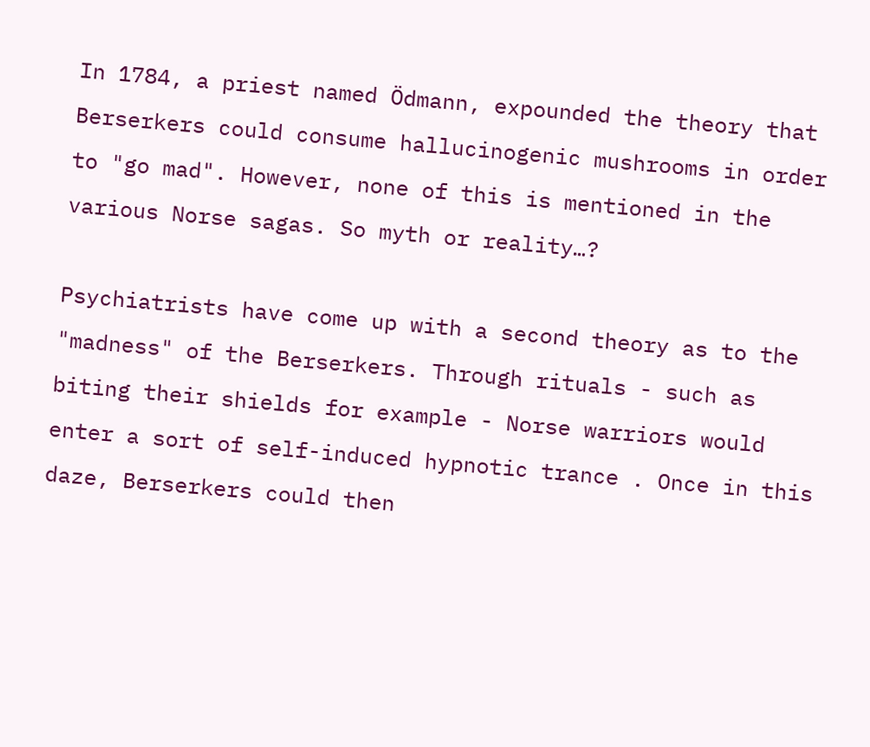In 1784, a priest named Ödmann, expounded the theory that Berserkers could consume hallucinogenic mushrooms in order to "go mad". However, none of this is mentioned in the various Norse sagas. So myth or reality…?

Psychiatrists have come up with a second theory as to the "madness" of the Berserkers. Through rituals - such as biting their shields for example - Norse warriors would enter a sort of self-induced hypnotic trance . Once in this daze, Berserkers could then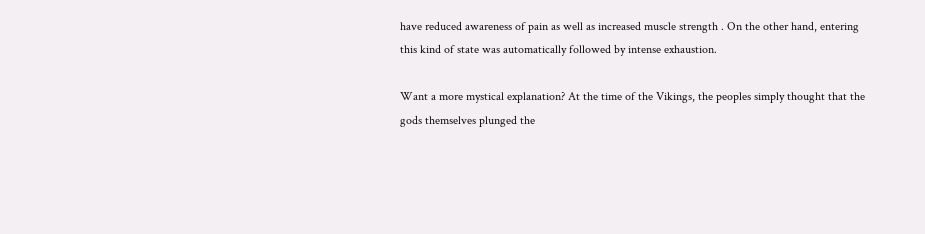have reduced awareness of pain as well as increased muscle strength . On the other hand, entering this kind of state was automatically followed by intense exhaustion.

Want a more mystical explanation? At the time of the Vikings, the peoples simply thought that the gods themselves plunged the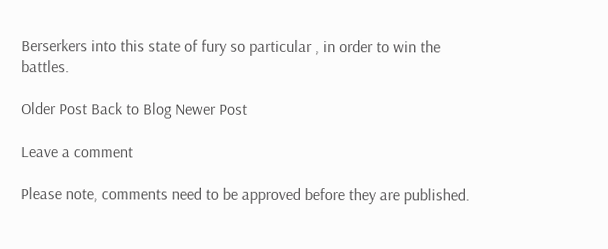Berserkers into this state of fury so particular , in order to win the battles.

Older Post Back to Blog Newer Post

Leave a comment

Please note, comments need to be approved before they are published.